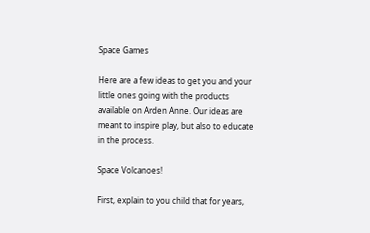Space Games

Here are a few ideas to get you and your little ones going with the products available on Arden Anne. Our ideas are meant to inspire play, but also to educate in the process.

Space Volcanoes!

First, explain to you child that for years,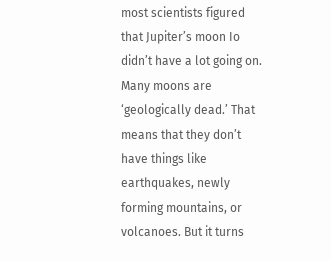most scientists figured that Jupiter’s moon Io didn’t have a lot going on. Many moons are ‘geologically dead.’ That means that they don’t have things like earthquakes, newly forming mountains, or volcanoes. But it turns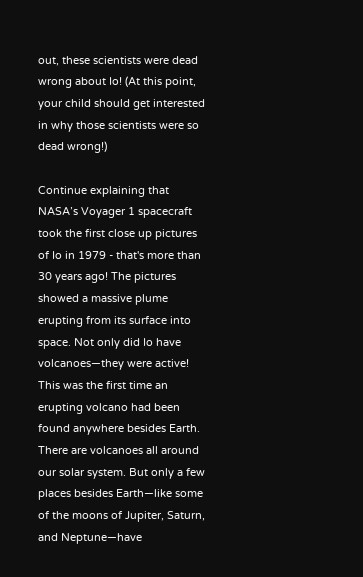out, these scientists were dead wrong about Io! (At this point, your child should get interested in why those scientists were so dead wrong!)

Continue explaining that NASA’s Voyager 1 spacecraft took the first close up pictures of Io in 1979 - that's more than 30 years ago! The pictures showed a massive plume erupting from its surface into space. Not only did Io have volcanoes—they were active! This was the first time an erupting volcano had been found anywhere besides Earth. There are volcanoes all around our solar system. But only a few places besides Earth—like some of the moons of Jupiter, Saturn, and Neptune—have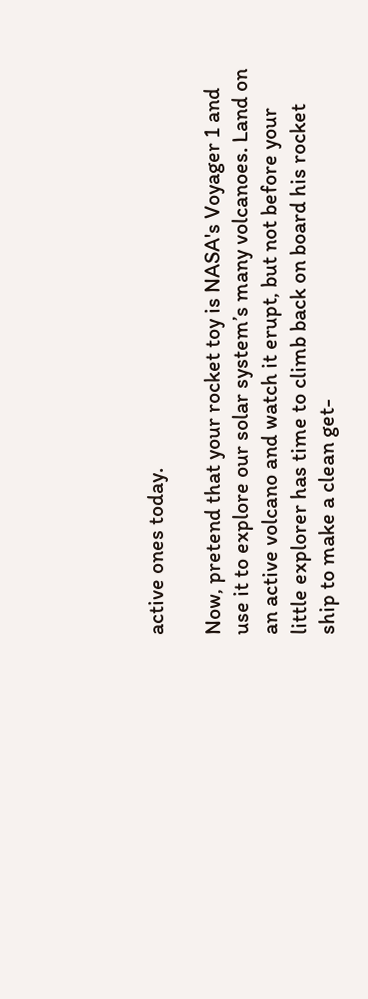active ones today.

Now, pretend that your rocket toy is NASA's Voyager 1 and use it to explore our solar system’s many volcanoes. Land on an active volcano and watch it erupt, but not before your little explorer has time to climb back on board his rocket ship to make a clean get-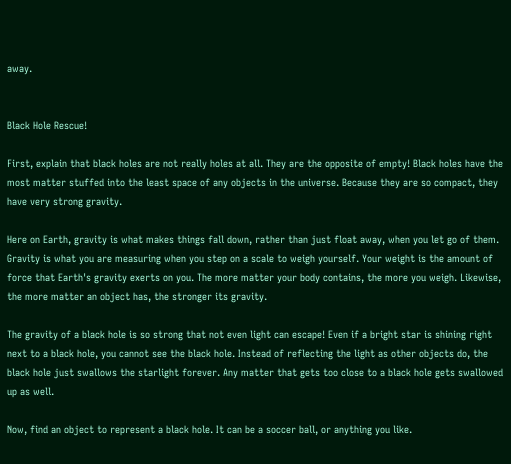away.


Black Hole Rescue!

First, explain that black holes are not really holes at all. They are the opposite of empty! Black holes have the most matter stuffed into the least space of any objects in the universe. Because they are so compact, they have very strong gravity.

Here on Earth, gravity is what makes things fall down, rather than just float away, when you let go of them. Gravity is what you are measuring when you step on a scale to weigh yourself. Your weight is the amount of force that Earth's gravity exerts on you. The more matter your body contains, the more you weigh. Likewise, the more matter an object has, the stronger its gravity.

The gravity of a black hole is so strong that not even light can escape! Even if a bright star is shining right next to a black hole, you cannot see the black hole. Instead of reflecting the light as other objects do, the black hole just swallows the starlight forever. Any matter that gets too close to a black hole gets swallowed up as well.

Now, find an object to represent a black hole. It can be a soccer ball, or anything you like.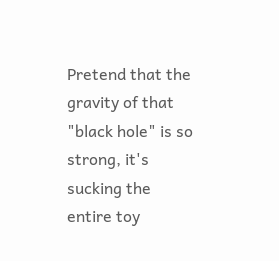Pretend that the gravity of that "black hole" is so strong, it's sucking the entire toy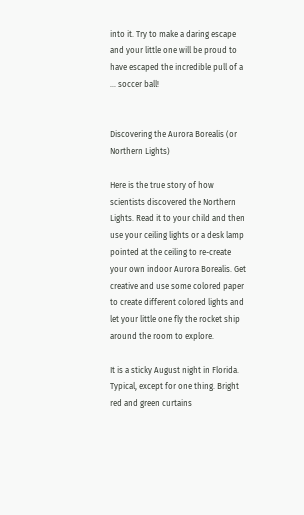into it. Try to make a daring escape and your little one will be proud to have escaped the incredible pull of a ... soccer ball!


Discovering the Aurora Borealis (or Northern Lights)

Here is the true story of how scientists discovered the Northern Lights. Read it to your child and then use your ceiling lights or a desk lamp pointed at the ceiling to re-create your own indoor Aurora Borealis. Get creative and use some colored paper to create different colored lights and let your little one fly the rocket ship around the room to explore.

It is a sticky August night in Florida. Typical, except for one thing. Bright red and green curtains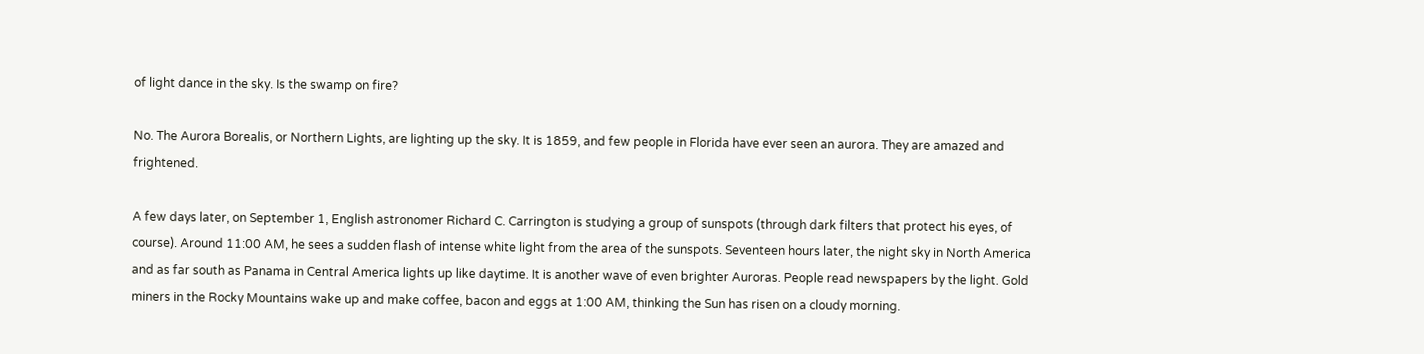of light dance in the sky. Is the swamp on fire?

No. The Aurora Borealis, or Northern Lights, are lighting up the sky. It is 1859, and few people in Florida have ever seen an aurora. They are amazed and frightened.

A few days later, on September 1, English astronomer Richard C. Carrington is studying a group of sunspots (through dark filters that protect his eyes, of course). Around 11:00 AM, he sees a sudden flash of intense white light from the area of the sunspots. Seventeen hours later, the night sky in North America and as far south as Panama in Central America lights up like daytime. It is another wave of even brighter Auroras. People read newspapers by the light. Gold miners in the Rocky Mountains wake up and make coffee, bacon and eggs at 1:00 AM, thinking the Sun has risen on a cloudy morning.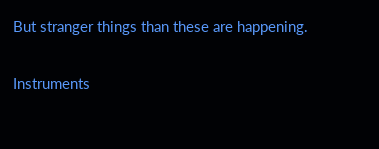But stranger things than these are happening.

Instruments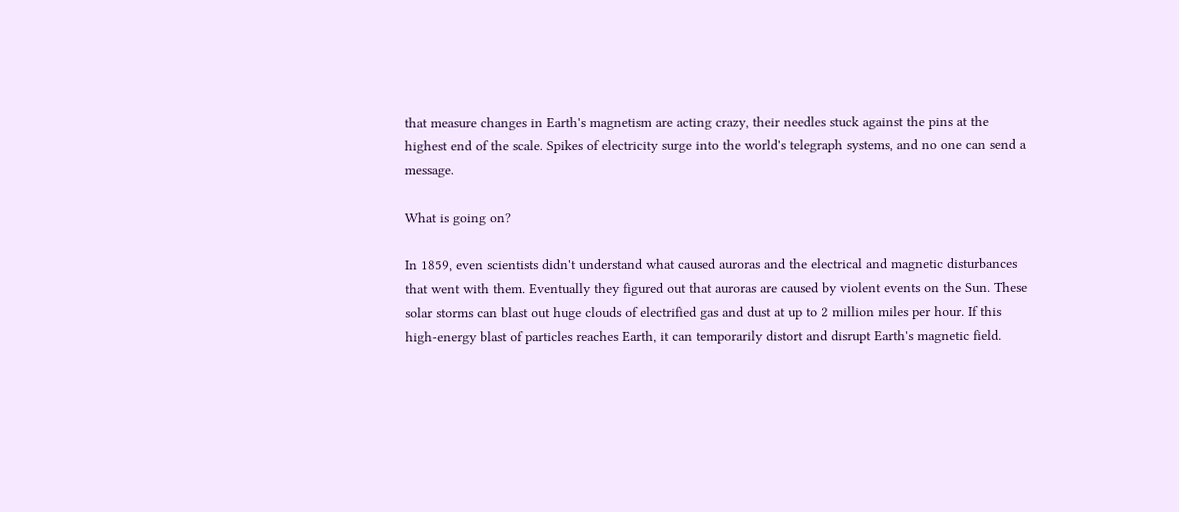that measure changes in Earth's magnetism are acting crazy, their needles stuck against the pins at the highest end of the scale. Spikes of electricity surge into the world's telegraph systems, and no one can send a message.

What is going on?

In 1859, even scientists didn't understand what caused auroras and the electrical and magnetic disturbances that went with them. Eventually they figured out that auroras are caused by violent events on the Sun. These solar storms can blast out huge clouds of electrified gas and dust at up to 2 million miles per hour. If this high-energy blast of particles reaches Earth, it can temporarily distort and disrupt Earth's magnetic field.